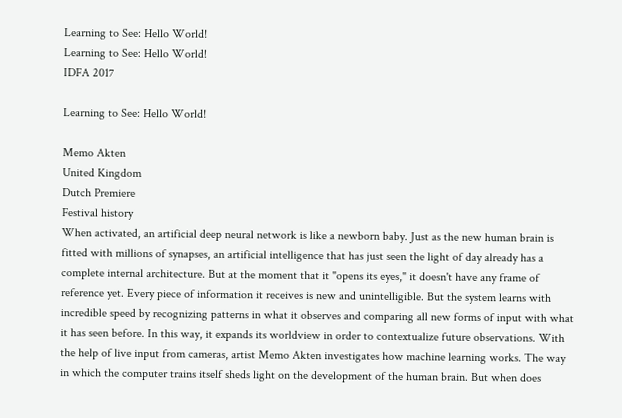Learning to See: Hello World!
Learning to See: Hello World!
IDFA 2017

Learning to See: Hello World!

Memo Akten
United Kingdom
Dutch Premiere
Festival history
When activated, an artificial deep neural network is like a newborn baby. Just as the new human brain is fitted with millions of synapses, an artificial intelligence that has just seen the light of day already has a complete internal architecture. But at the moment that it "opens its eyes," it doesn't have any frame of reference yet. Every piece of information it receives is new and unintelligible. But the system learns with incredible speed by recognizing patterns in what it observes and comparing all new forms of input with what it has seen before. In this way, it expands its worldview in order to contextualize future observations. With the help of live input from cameras, artist Memo Akten investigates how machine learning works. The way in which the computer trains itself sheds light on the development of the human brain. But when does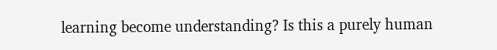learning become understanding? Is this a purely human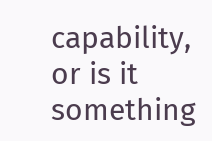capability, or is it something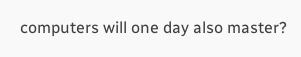computers will one day also master?